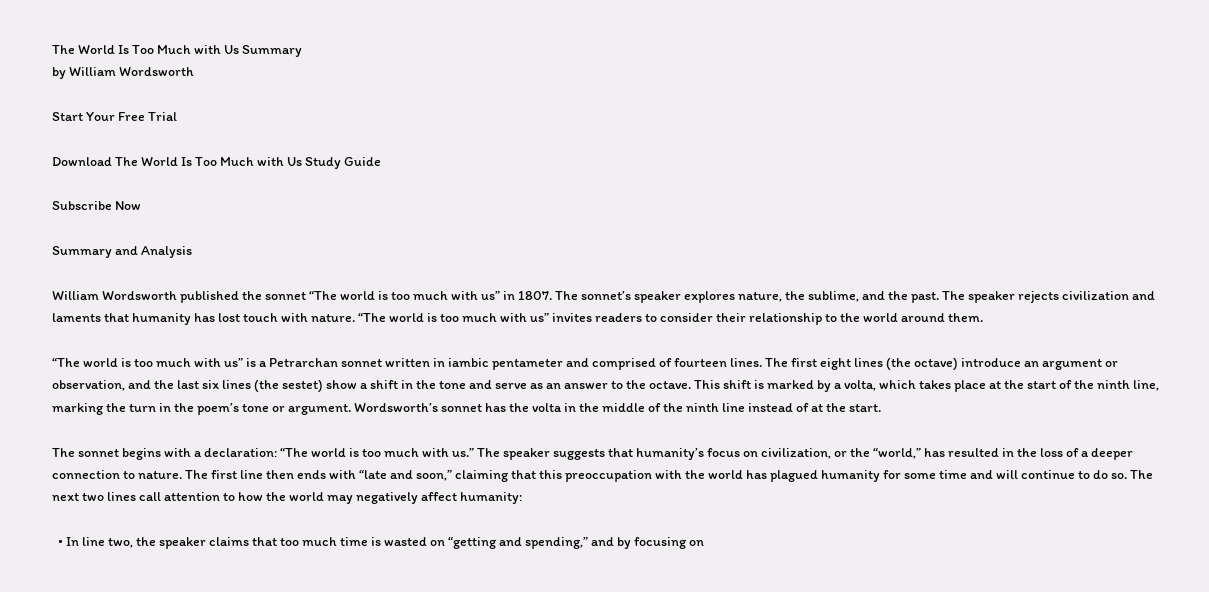The World Is Too Much with Us Summary
by William Wordsworth

Start Your Free Trial

Download The World Is Too Much with Us Study Guide

Subscribe Now

Summary and Analysis

William Wordsworth published the sonnet “The world is too much with us” in 1807. The sonnet’s speaker explores nature, the sublime, and the past. The speaker rejects civilization and laments that humanity has lost touch with nature. “The world is too much with us” invites readers to consider their relationship to the world around them.

“The world is too much with us” is a Petrarchan sonnet written in iambic pentameter and comprised of fourteen lines. The first eight lines (the octave) introduce an argument or observation, and the last six lines (the sestet) show a shift in the tone and serve as an answer to the octave. This shift is marked by a volta, which takes place at the start of the ninth line, marking the turn in the poem’s tone or argument. Wordsworth’s sonnet has the volta in the middle of the ninth line instead of at the start.

The sonnet begins with a declaration: “The world is too much with us.” The speaker suggests that humanity’s focus on civilization, or the “world,” has resulted in the loss of a deeper connection to nature. The first line then ends with “late and soon,” claiming that this preoccupation with the world has plagued humanity for some time and will continue to do so. The next two lines call attention to how the world may negatively affect humanity:

  • In line two, the speaker claims that too much time is wasted on “getting and spending,” and by focusing on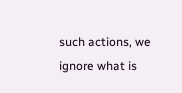such actions, we ignore what is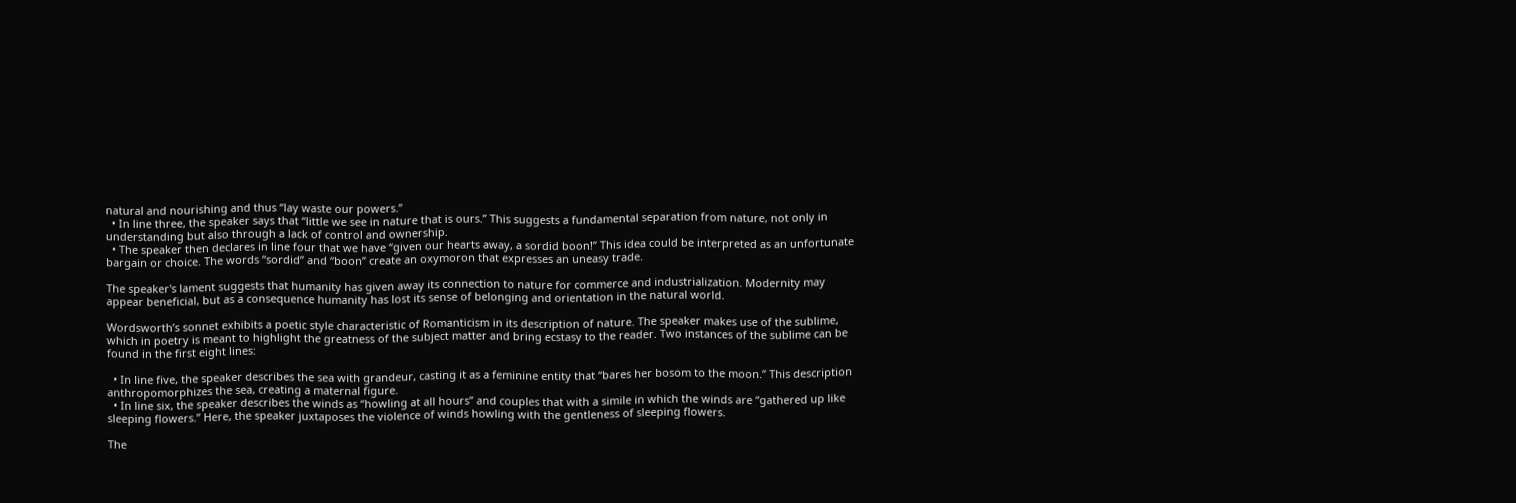natural and nourishing and thus “lay waste our powers.”
  • In line three, the speaker says that “little we see in nature that is ours.” This suggests a fundamental separation from nature, not only in understanding but also through a lack of control and ownership.
  • The speaker then declares in line four that we have “given our hearts away, a sordid boon!” This idea could be interpreted as an unfortunate bargain or choice. The words “sordid” and “boon” create an oxymoron that expresses an uneasy trade.

The speaker's lament suggests that humanity has given away its connection to nature for commerce and industrialization. Modernity may appear beneficial, but as a consequence humanity has lost its sense of belonging and orientation in the natural world.

Wordsworth’s sonnet exhibits a poetic style characteristic of Romanticism in its description of nature. The speaker makes use of the sublime, which in poetry is meant to highlight the greatness of the subject matter and bring ecstasy to the reader. Two instances of the sublime can be found in the first eight lines:

  • In line five, the speaker describes the sea with grandeur, casting it as a feminine entity that “bares her bosom to the moon.” This description anthropomorphizes the sea, creating a maternal figure.
  • In line six, the speaker describes the winds as “howling at all hours” and couples that with a simile in which the winds are “gathered up like sleeping flowers.” Here, the speaker juxtaposes the violence of winds howling with the gentleness of sleeping flowers.

The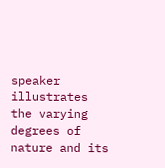speaker illustrates the varying degrees of nature and its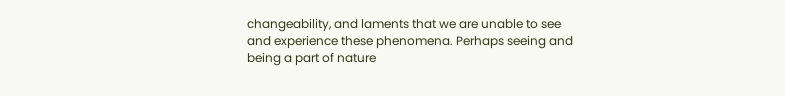changeability, and laments that we are unable to see and experience these phenomena. Perhaps seeing and being a part of nature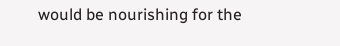would be nourishing for the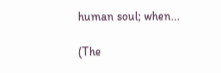human soul; when...

(The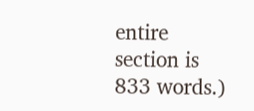entire section is 833 words.)